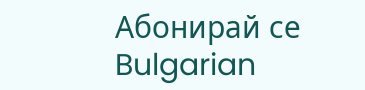Абонирай се Bulgarian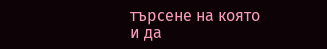търсене на която и да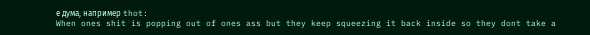е дума, например thot:
When ones shit is popping out of ones ass but they keep squeezing it back inside so they dont take a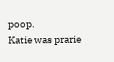poop.
Katie was prarie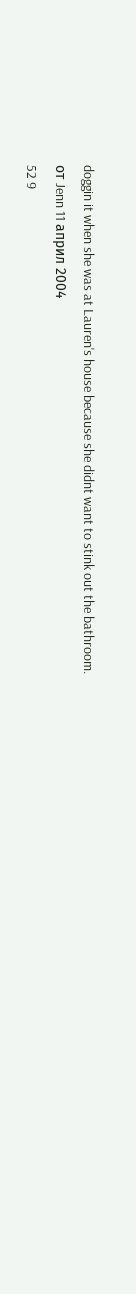doggin it when she was at Lauren's house because she didnt want to stink out the bathroom.
от Jenn 11 април 2004
52 9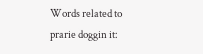Words related to prarie doggin it: